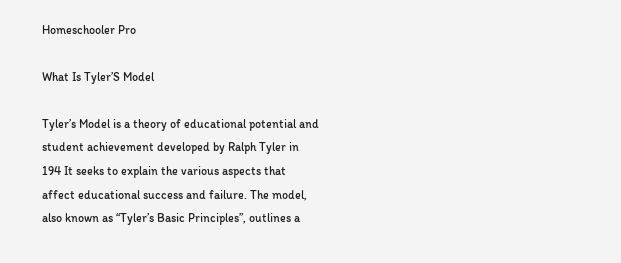Homeschooler Pro

What Is Tyler’S Model

Tyler’s Model is a theory of educational potential and student achievement developed by Ralph Tyler in 194 It seeks to explain the various aspects that affect educational success and failure. The model, also known as “Tyler’s Basic Principles”, outlines a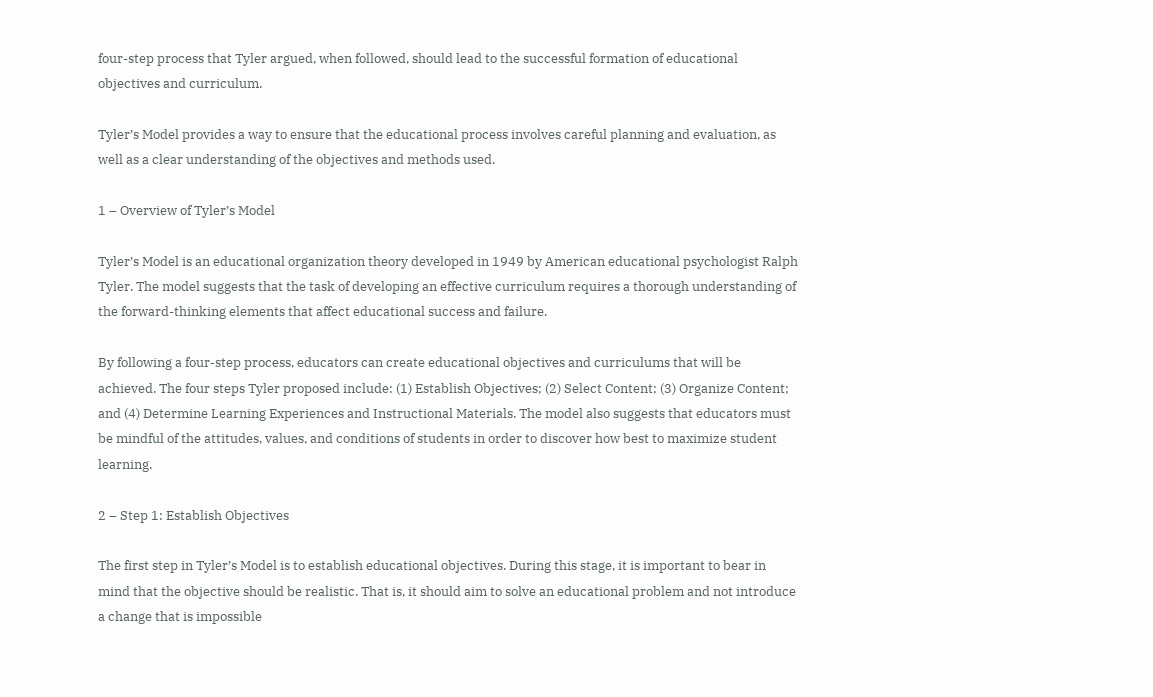four-step process that Tyler argued, when followed, should lead to the successful formation of educational objectives and curriculum.

Tyler’s Model provides a way to ensure that the educational process involves careful planning and evaluation, as well as a clear understanding of the objectives and methods used.

1 – Overview of Tyler’s Model

Tyler’s Model is an educational organization theory developed in 1949 by American educational psychologist Ralph Tyler. The model suggests that the task of developing an effective curriculum requires a thorough understanding of the forward-thinking elements that affect educational success and failure.

By following a four-step process, educators can create educational objectives and curriculums that will be achieved. The four steps Tyler proposed include: (1) Establish Objectives; (2) Select Content; (3) Organize Content; and (4) Determine Learning Experiences and Instructional Materials. The model also suggests that educators must be mindful of the attitudes, values, and conditions of students in order to discover how best to maximize student learning.

2 – Step 1: Establish Objectives

The first step in Tyler’s Model is to establish educational objectives. During this stage, it is important to bear in mind that the objective should be realistic. That is, it should aim to solve an educational problem and not introduce a change that is impossible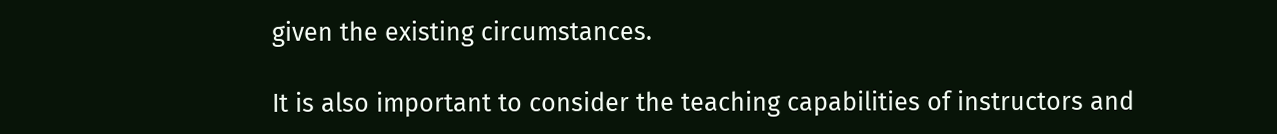given the existing circumstances.

It is also important to consider the teaching capabilities of instructors and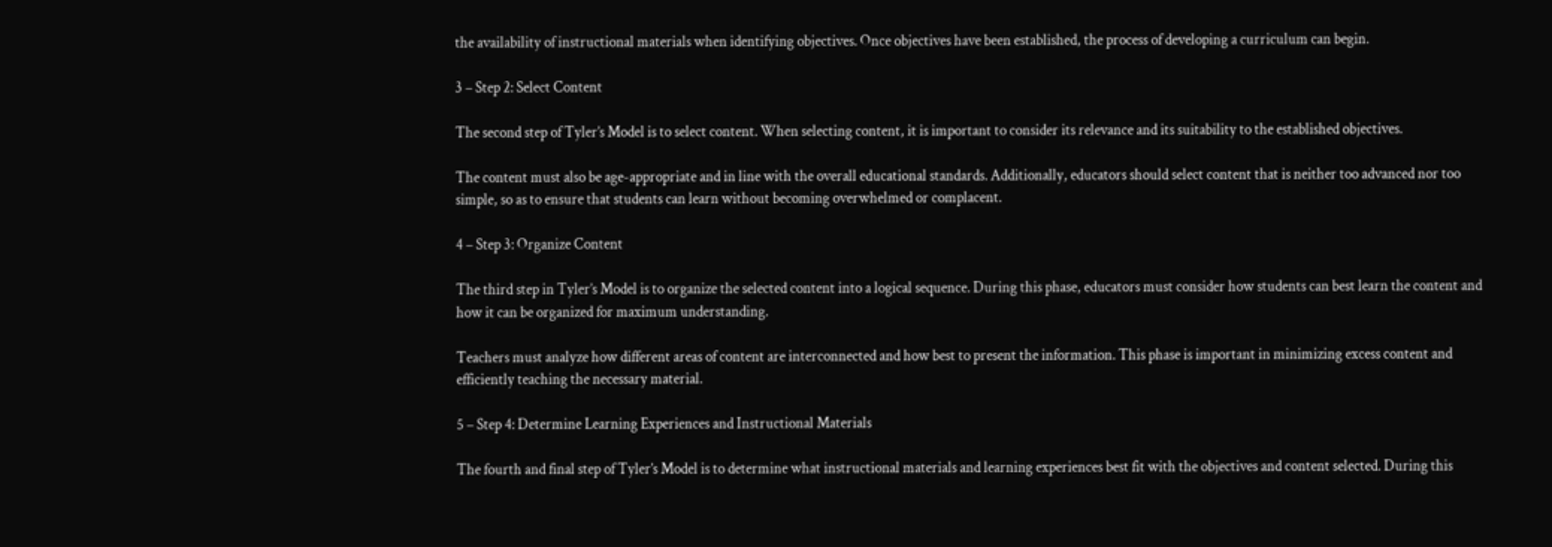the availability of instructional materials when identifying objectives. Once objectives have been established, the process of developing a curriculum can begin.

3 – Step 2: Select Content

The second step of Tyler’s Model is to select content. When selecting content, it is important to consider its relevance and its suitability to the established objectives.

The content must also be age-appropriate and in line with the overall educational standards. Additionally, educators should select content that is neither too advanced nor too simple, so as to ensure that students can learn without becoming overwhelmed or complacent.

4 – Step 3: Organize Content

The third step in Tyler’s Model is to organize the selected content into a logical sequence. During this phase, educators must consider how students can best learn the content and how it can be organized for maximum understanding.

Teachers must analyze how different areas of content are interconnected and how best to present the information. This phase is important in minimizing excess content and efficiently teaching the necessary material.

5 – Step 4: Determine Learning Experiences and Instructional Materials

The fourth and final step of Tyler’s Model is to determine what instructional materials and learning experiences best fit with the objectives and content selected. During this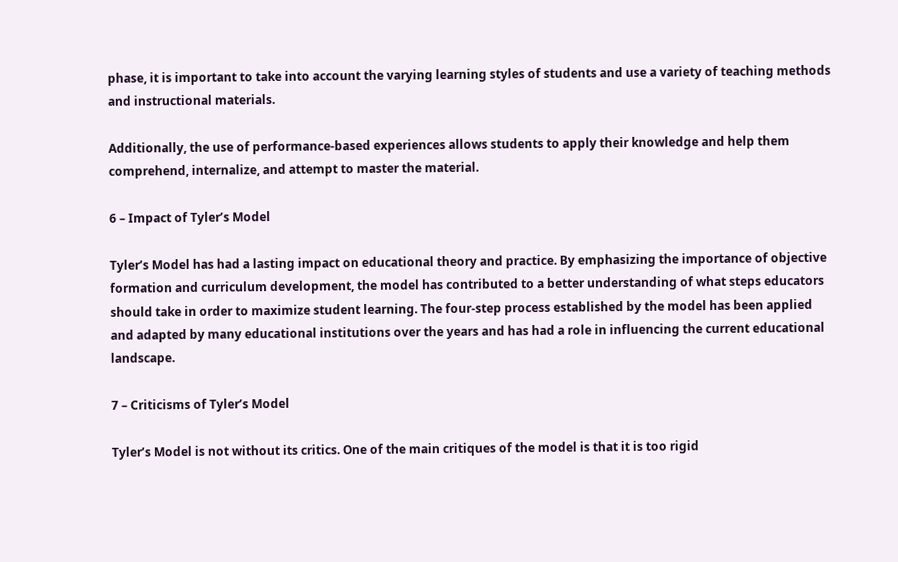phase, it is important to take into account the varying learning styles of students and use a variety of teaching methods and instructional materials.

Additionally, the use of performance-based experiences allows students to apply their knowledge and help them comprehend, internalize, and attempt to master the material.

6 – Impact of Tyler’s Model

Tyler’s Model has had a lasting impact on educational theory and practice. By emphasizing the importance of objective formation and curriculum development, the model has contributed to a better understanding of what steps educators should take in order to maximize student learning. The four-step process established by the model has been applied and adapted by many educational institutions over the years and has had a role in influencing the current educational landscape.

7 – Criticisms of Tyler’s Model

Tyler’s Model is not without its critics. One of the main critiques of the model is that it is too rigid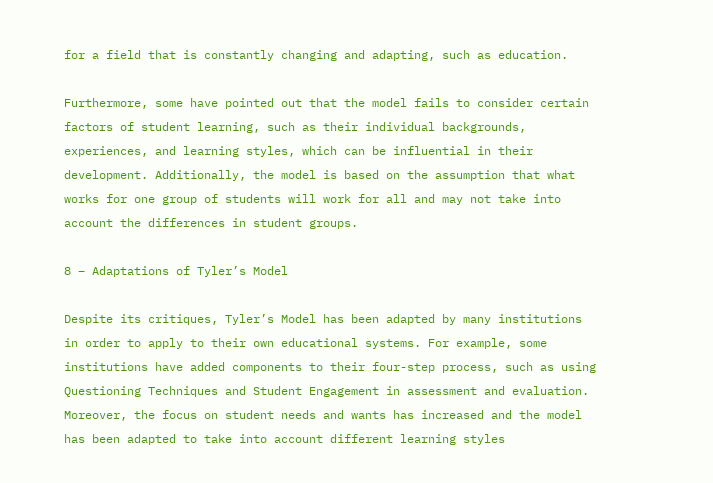for a field that is constantly changing and adapting, such as education.

Furthermore, some have pointed out that the model fails to consider certain factors of student learning, such as their individual backgrounds, experiences, and learning styles, which can be influential in their development. Additionally, the model is based on the assumption that what works for one group of students will work for all and may not take into account the differences in student groups.

8 – Adaptations of Tyler’s Model

Despite its critiques, Tyler’s Model has been adapted by many institutions in order to apply to their own educational systems. For example, some institutions have added components to their four-step process, such as using Questioning Techniques and Student Engagement in assessment and evaluation. Moreover, the focus on student needs and wants has increased and the model has been adapted to take into account different learning styles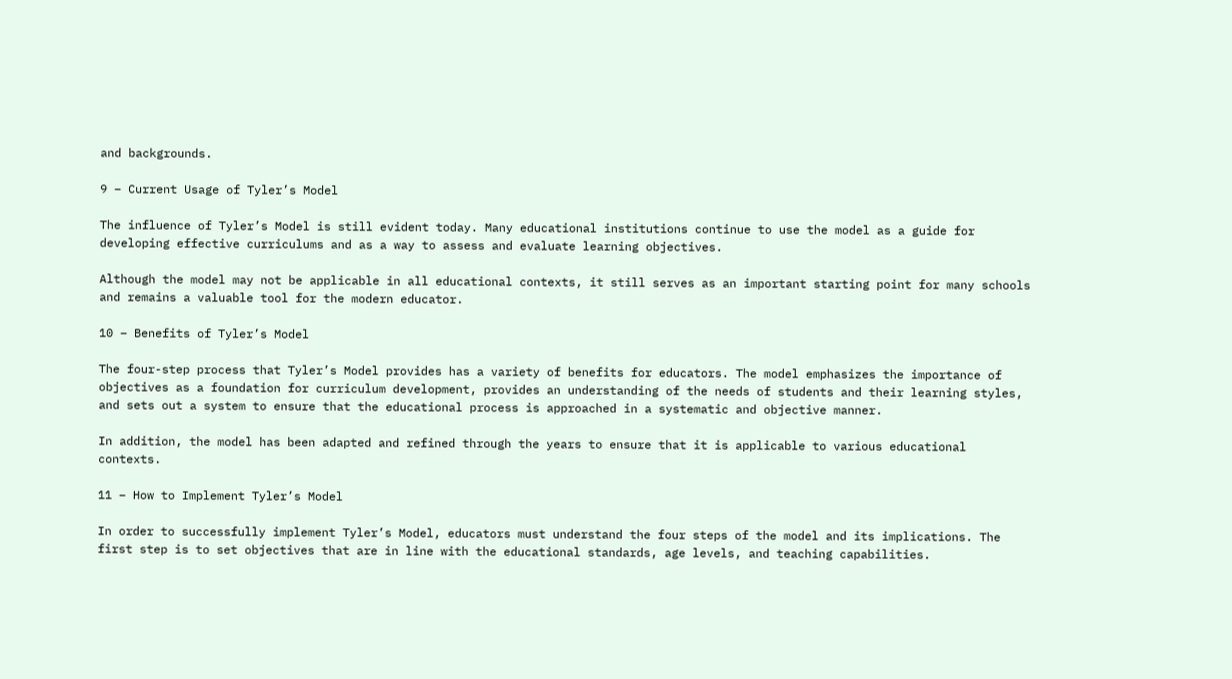and backgrounds.

9 – Current Usage of Tyler’s Model

The influence of Tyler’s Model is still evident today. Many educational institutions continue to use the model as a guide for developing effective curriculums and as a way to assess and evaluate learning objectives.

Although the model may not be applicable in all educational contexts, it still serves as an important starting point for many schools and remains a valuable tool for the modern educator.

10 – Benefits of Tyler’s Model

The four-step process that Tyler’s Model provides has a variety of benefits for educators. The model emphasizes the importance of objectives as a foundation for curriculum development, provides an understanding of the needs of students and their learning styles, and sets out a system to ensure that the educational process is approached in a systematic and objective manner.

In addition, the model has been adapted and refined through the years to ensure that it is applicable to various educational contexts.

11 – How to Implement Tyler’s Model

In order to successfully implement Tyler’s Model, educators must understand the four steps of the model and its implications. The first step is to set objectives that are in line with the educational standards, age levels, and teaching capabilities.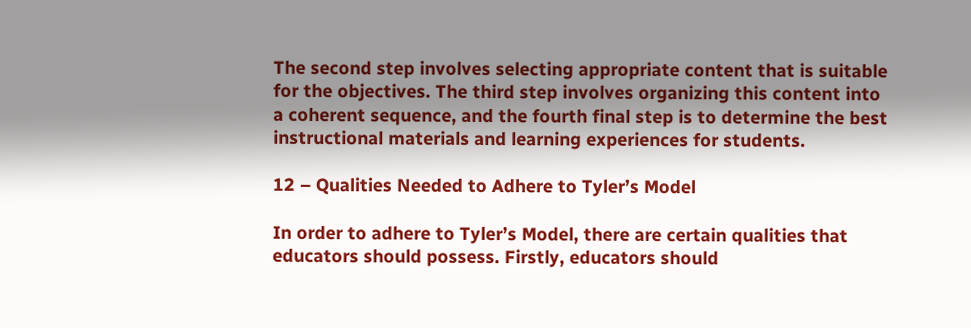The second step involves selecting appropriate content that is suitable for the objectives. The third step involves organizing this content into a coherent sequence, and the fourth final step is to determine the best instructional materials and learning experiences for students.

12 – Qualities Needed to Adhere to Tyler’s Model

In order to adhere to Tyler’s Model, there are certain qualities that educators should possess. Firstly, educators should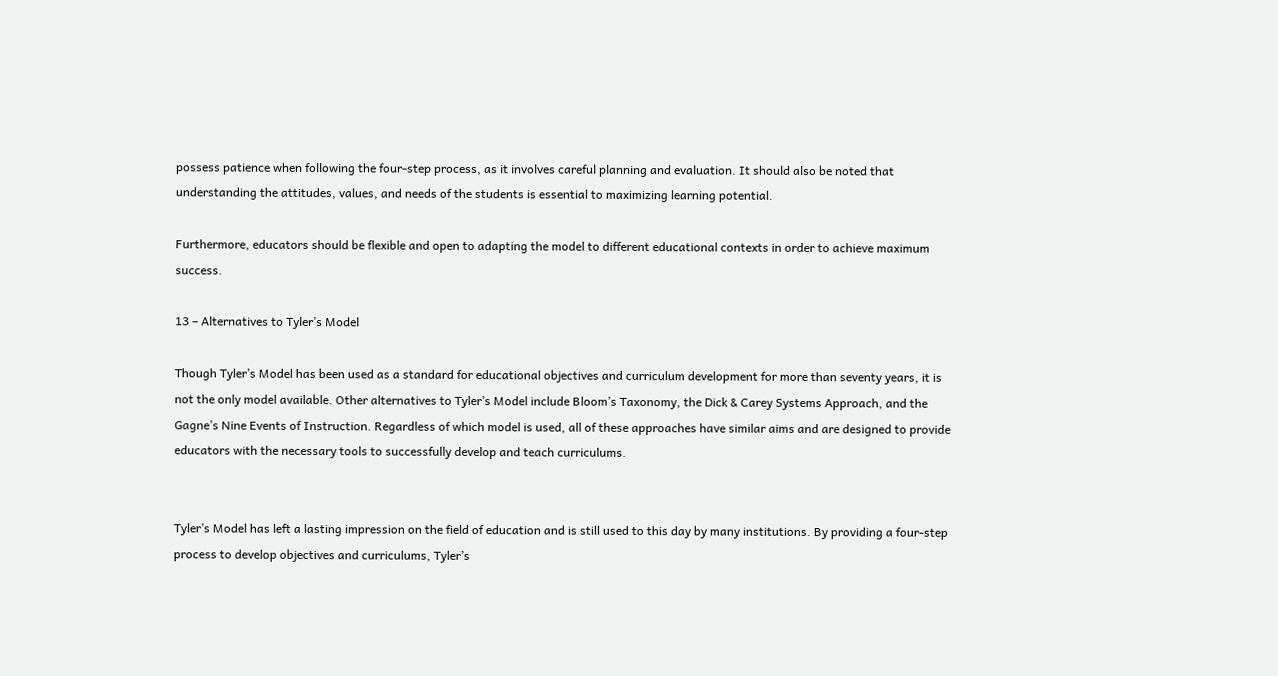possess patience when following the four-step process, as it involves careful planning and evaluation. It should also be noted that understanding the attitudes, values, and needs of the students is essential to maximizing learning potential.

Furthermore, educators should be flexible and open to adapting the model to different educational contexts in order to achieve maximum success.

13 – Alternatives to Tyler’s Model

Though Tyler’s Model has been used as a standard for educational objectives and curriculum development for more than seventy years, it is not the only model available. Other alternatives to Tyler’s Model include Bloom’s Taxonomy, the Dick & Carey Systems Approach, and the Gagne’s Nine Events of Instruction. Regardless of which model is used, all of these approaches have similar aims and are designed to provide educators with the necessary tools to successfully develop and teach curriculums.


Tyler’s Model has left a lasting impression on the field of education and is still used to this day by many institutions. By providing a four-step process to develop objectives and curriculums, Tyler’s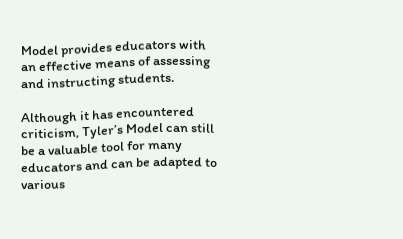Model provides educators with an effective means of assessing and instructing students.

Although it has encountered criticism, Tyler’s Model can still be a valuable tool for many educators and can be adapted to various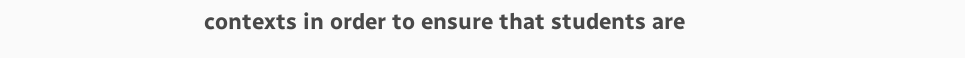contexts in order to ensure that students are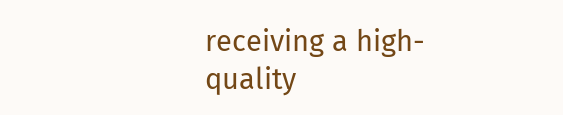receiving a high-quality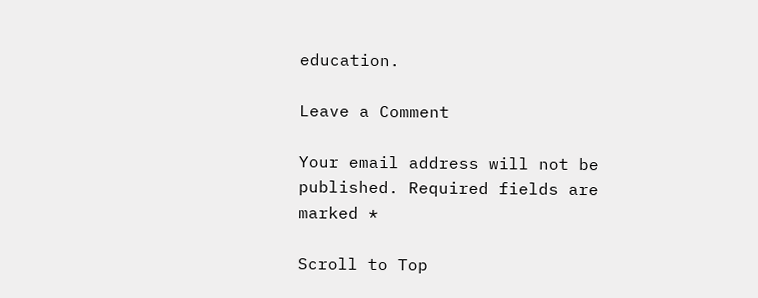education.

Leave a Comment

Your email address will not be published. Required fields are marked *

Scroll to Top